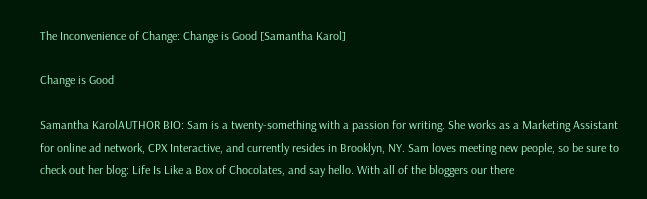The Inconvenience of Change: Change is Good [Samantha Karol]

Change is Good

Samantha KarolAUTHOR BIO: Sam is a twenty-something with a passion for writing. She works as a Marketing Assistant for online ad network, CPX Interactive, and currently resides in Brooklyn, NY. Sam loves meeting new people, so be sure to check out her blog: Life Is Like a Box of Chocolates, and say hello. With all of the bloggers our there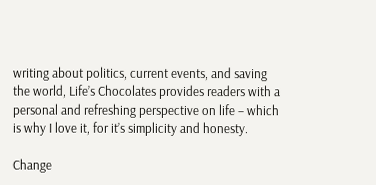writing about politics, current events, and saving the world, Life’s Chocolates provides readers with a personal and refreshing perspective on life – which is why I love it, for it’s simplicity and honesty.

Change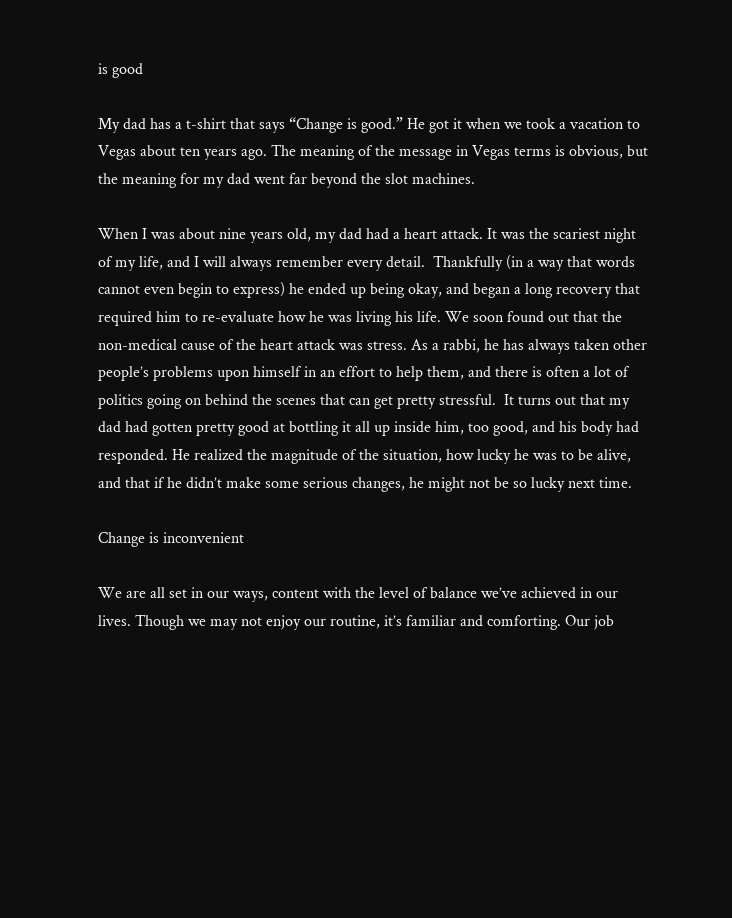is good

My dad has a t-shirt that says “Change is good.” He got it when we took a vacation to Vegas about ten years ago. The meaning of the message in Vegas terms is obvious, but the meaning for my dad went far beyond the slot machines.

When I was about nine years old, my dad had a heart attack. It was the scariest night of my life, and I will always remember every detail.  Thankfully (in a way that words cannot even begin to express) he ended up being okay, and began a long recovery that required him to re-evaluate how he was living his life. We soon found out that the non-medical cause of the heart attack was stress. As a rabbi, he has always taken other people’s problems upon himself in an effort to help them, and there is often a lot of politics going on behind the scenes that can get pretty stressful.  It turns out that my dad had gotten pretty good at bottling it all up inside him, too good, and his body had responded. He realized the magnitude of the situation, how lucky he was to be alive, and that if he didn’t make some serious changes, he might not be so lucky next time.

Change is inconvenient

We are all set in our ways, content with the level of balance we’ve achieved in our lives. Though we may not enjoy our routine, it’s familiar and comforting. Our job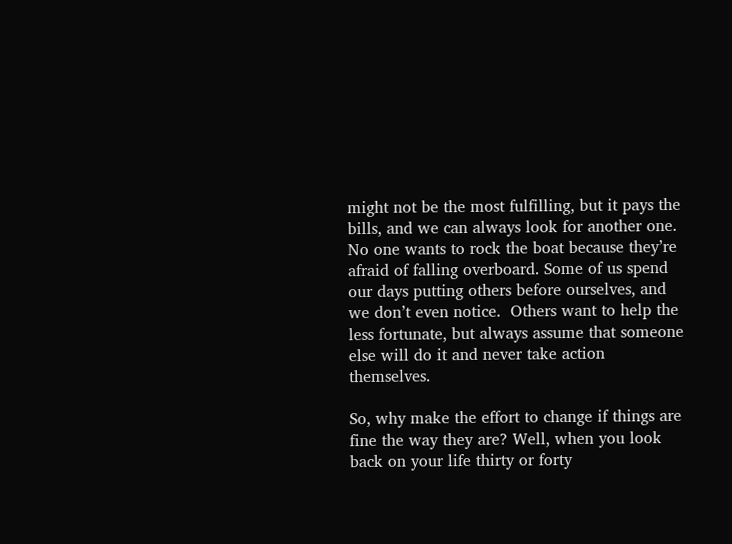might not be the most fulfilling, but it pays the bills, and we can always look for another one. No one wants to rock the boat because they’re afraid of falling overboard. Some of us spend our days putting others before ourselves, and we don’t even notice.  Others want to help the less fortunate, but always assume that someone else will do it and never take action themselves.

So, why make the effort to change if things are fine the way they are? Well, when you look back on your life thirty or forty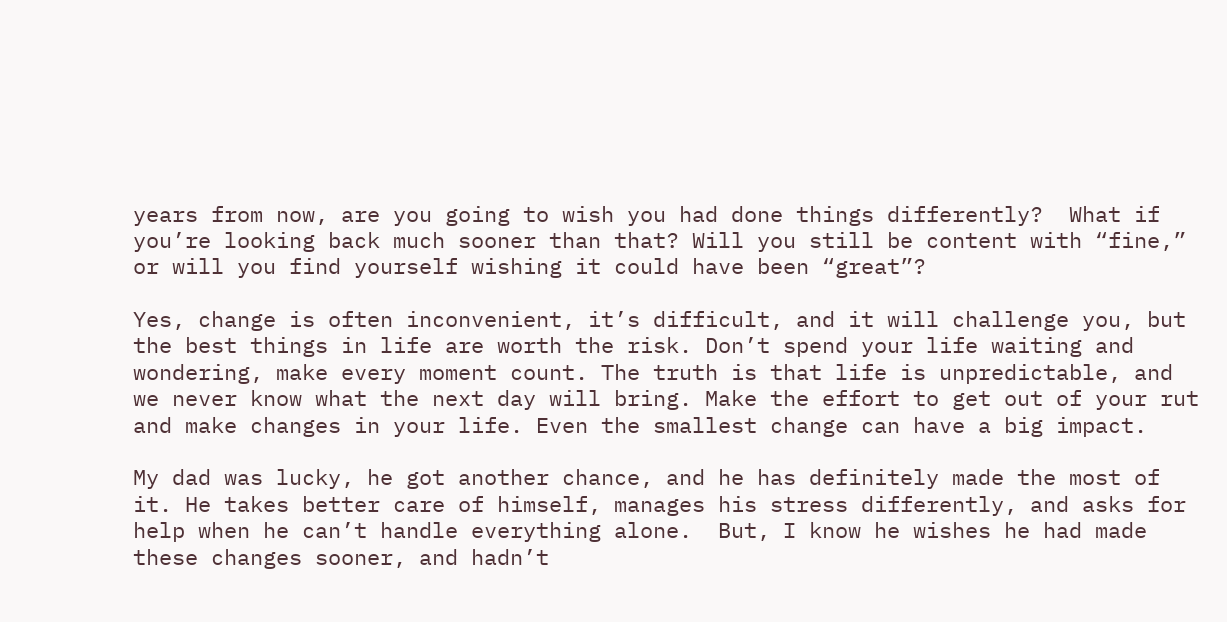years from now, are you going to wish you had done things differently?  What if you’re looking back much sooner than that? Will you still be content with “fine,” or will you find yourself wishing it could have been “great”?

Yes, change is often inconvenient, it’s difficult, and it will challenge you, but the best things in life are worth the risk. Don’t spend your life waiting and wondering, make every moment count. The truth is that life is unpredictable, and we never know what the next day will bring. Make the effort to get out of your rut and make changes in your life. Even the smallest change can have a big impact.

My dad was lucky, he got another chance, and he has definitely made the most of it. He takes better care of himself, manages his stress differently, and asks for help when he can’t handle everything alone.  But, I know he wishes he had made these changes sooner, and hadn’t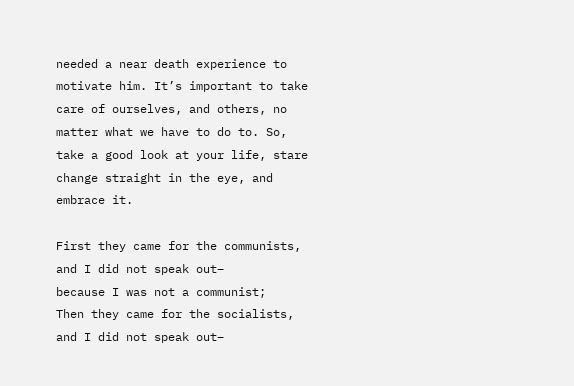needed a near death experience to motivate him. It’s important to take care of ourselves, and others, no matter what we have to do to. So, take a good look at your life, stare change straight in the eye, and embrace it.

First they came for the communists, and I did not speak out–
because I was not a communist;
Then they came for the socialists, and I did not speak out–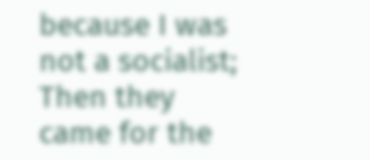because I was not a socialist;
Then they came for the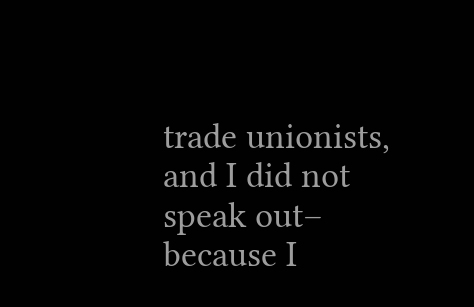trade unionists, and I did not speak out–
because I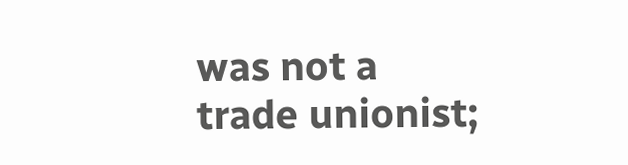was not a trade unionist;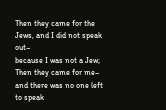Then they came for the Jews, and I did not speak out–
because I was not a Jew;
Then they came for me–
and there was no one left to speak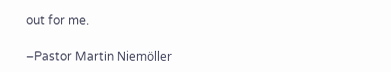out for me.

–Pastor Martin Niemöller